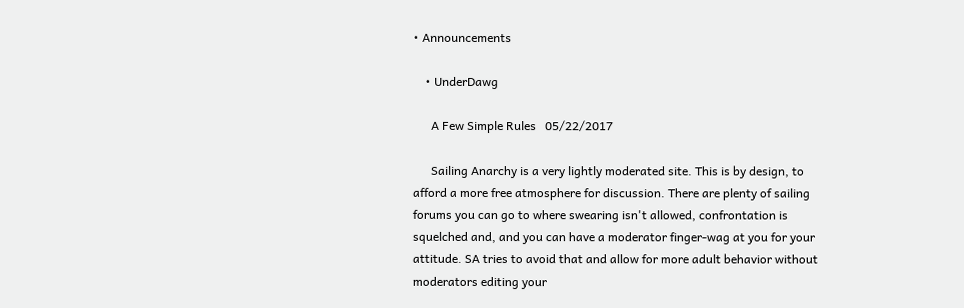• Announcements

    • UnderDawg

      A Few Simple Rules   05/22/2017

      Sailing Anarchy is a very lightly moderated site. This is by design, to afford a more free atmosphere for discussion. There are plenty of sailing forums you can go to where swearing isn't allowed, confrontation is squelched and, and you can have a moderator finger-wag at you for your attitude. SA tries to avoid that and allow for more adult behavior without moderators editing your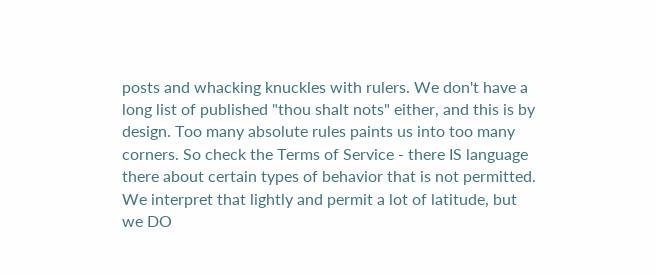posts and whacking knuckles with rulers. We don't have a long list of published "thou shalt nots" either, and this is by design. Too many absolute rules paints us into too many corners. So check the Terms of Service - there IS language there about certain types of behavior that is not permitted. We interpret that lightly and permit a lot of latitude, but we DO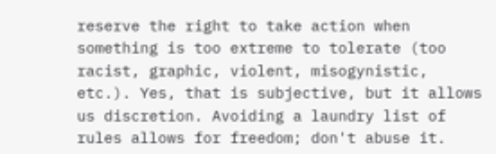reserve the right to take action when something is too extreme to tolerate (too racist, graphic, violent, misogynistic, etc.). Yes, that is subjective, but it allows us discretion. Avoiding a laundry list of rules allows for freedom; don't abuse it.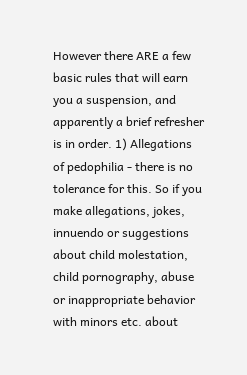However there ARE a few basic rules that will earn you a suspension, and apparently a brief refresher is in order. 1) Allegations of pedophilia - there is no tolerance for this. So if you make allegations, jokes, innuendo or suggestions about child molestation, child pornography, abuse or inappropriate behavior with minors etc. about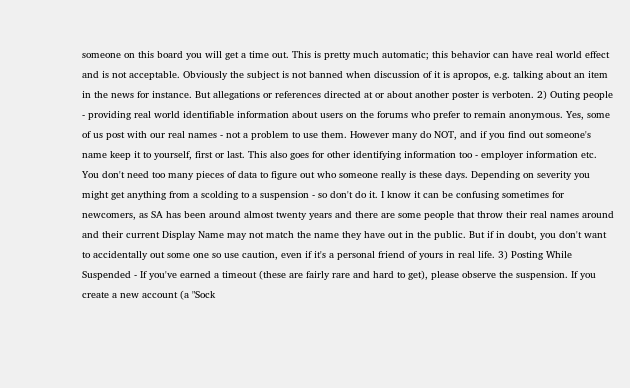someone on this board you will get a time out. This is pretty much automatic; this behavior can have real world effect and is not acceptable. Obviously the subject is not banned when discussion of it is apropos, e.g. talking about an item in the news for instance. But allegations or references directed at or about another poster is verboten. 2) Outing people - providing real world identifiable information about users on the forums who prefer to remain anonymous. Yes, some of us post with our real names - not a problem to use them. However many do NOT, and if you find out someone's name keep it to yourself, first or last. This also goes for other identifying information too - employer information etc. You don't need too many pieces of data to figure out who someone really is these days. Depending on severity you might get anything from a scolding to a suspension - so don't do it. I know it can be confusing sometimes for newcomers, as SA has been around almost twenty years and there are some people that throw their real names around and their current Display Name may not match the name they have out in the public. But if in doubt, you don't want to accidentally out some one so use caution, even if it's a personal friend of yours in real life. 3) Posting While Suspended - If you've earned a timeout (these are fairly rare and hard to get), please observe the suspension. If you create a new account (a "Sock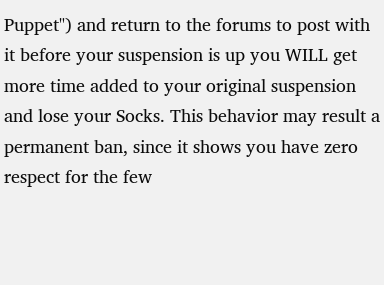Puppet") and return to the forums to post with it before your suspension is up you WILL get more time added to your original suspension and lose your Socks. This behavior may result a permanent ban, since it shows you have zero respect for the few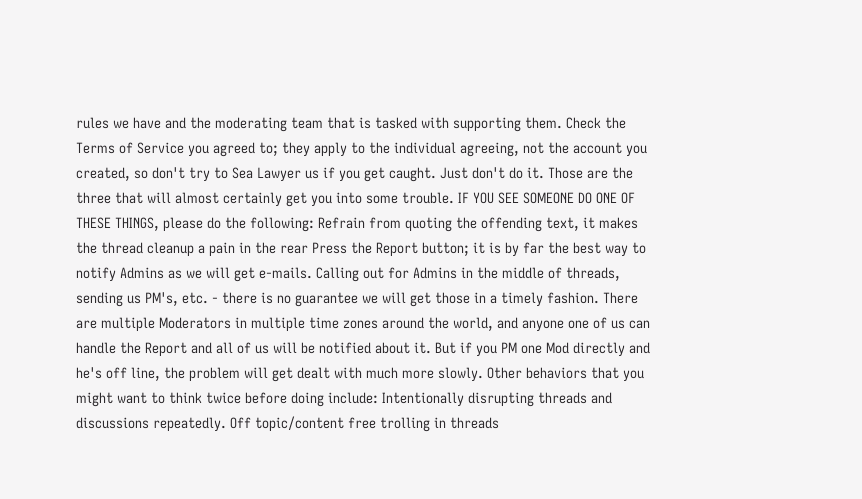rules we have and the moderating team that is tasked with supporting them. Check the Terms of Service you agreed to; they apply to the individual agreeing, not the account you created, so don't try to Sea Lawyer us if you get caught. Just don't do it. Those are the three that will almost certainly get you into some trouble. IF YOU SEE SOMEONE DO ONE OF THESE THINGS, please do the following: Refrain from quoting the offending text, it makes the thread cleanup a pain in the rear Press the Report button; it is by far the best way to notify Admins as we will get e-mails. Calling out for Admins in the middle of threads, sending us PM's, etc. - there is no guarantee we will get those in a timely fashion. There are multiple Moderators in multiple time zones around the world, and anyone one of us can handle the Report and all of us will be notified about it. But if you PM one Mod directly and he's off line, the problem will get dealt with much more slowly. Other behaviors that you might want to think twice before doing include: Intentionally disrupting threads and discussions repeatedly. Off topic/content free trolling in threads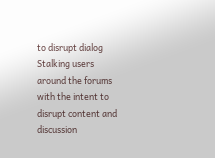to disrupt dialog Stalking users around the forums with the intent to disrupt content and discussion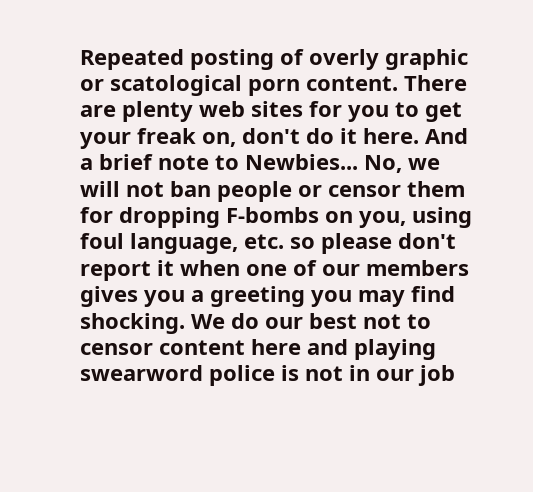Repeated posting of overly graphic or scatological porn content. There are plenty web sites for you to get your freak on, don't do it here. And a brief note to Newbies... No, we will not ban people or censor them for dropping F-bombs on you, using foul language, etc. so please don't report it when one of our members gives you a greeting you may find shocking. We do our best not to censor content here and playing swearword police is not in our job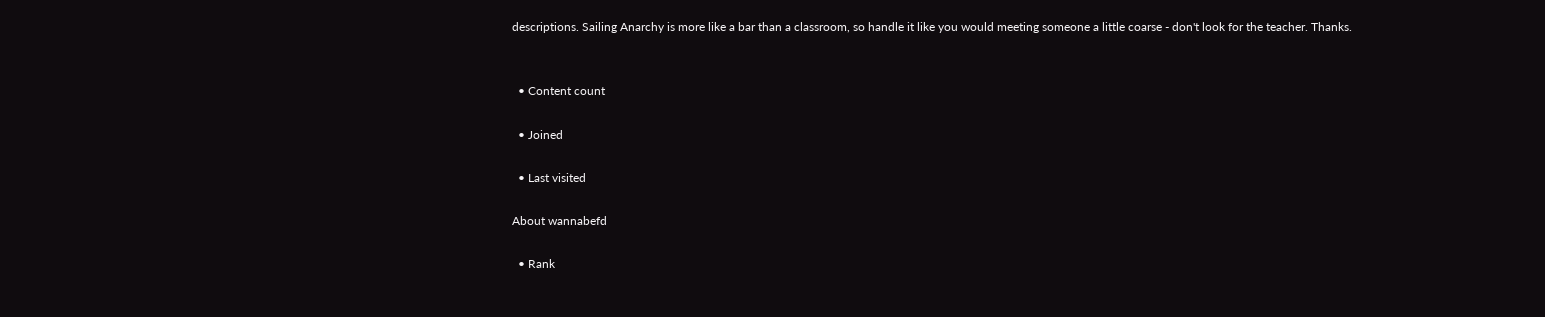descriptions. Sailing Anarchy is more like a bar than a classroom, so handle it like you would meeting someone a little coarse - don't look for the teacher. Thanks.


  • Content count

  • Joined

  • Last visited

About wannabefd

  • Rank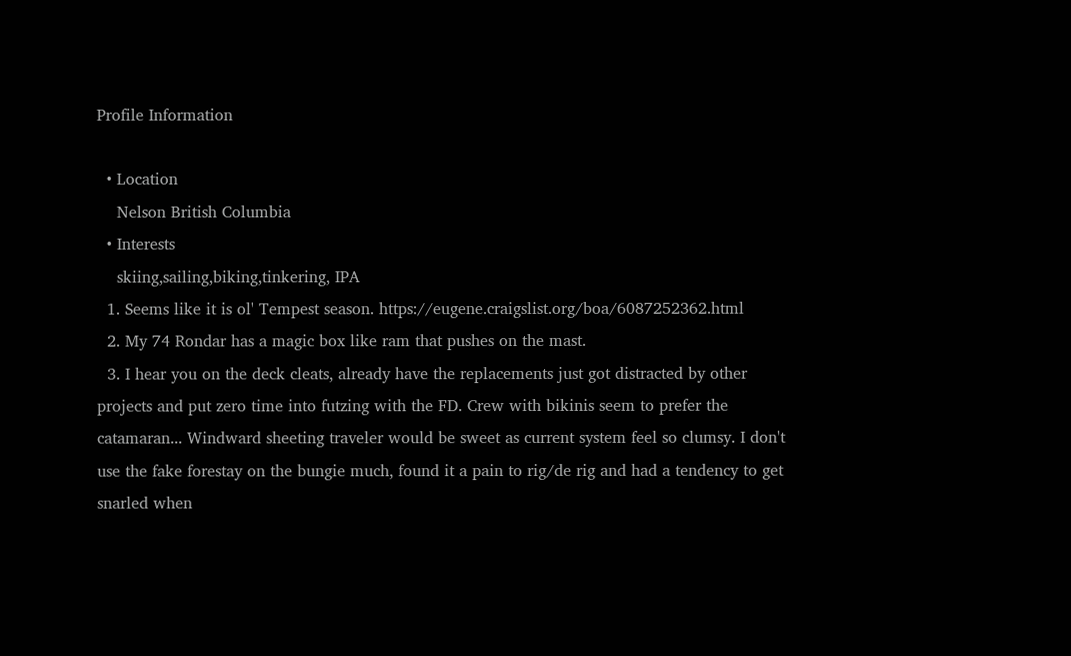Profile Information

  • Location
    Nelson British Columbia
  • Interests
    skiing,sailing,biking,tinkering, IPA
  1. Seems like it is ol' Tempest season. https://eugene.craigslist.org/boa/6087252362.html
  2. My 74 Rondar has a magic box like ram that pushes on the mast.
  3. I hear you on the deck cleats, already have the replacements just got distracted by other projects and put zero time into futzing with the FD. Crew with bikinis seem to prefer the catamaran... Windward sheeting traveler would be sweet as current system feel so clumsy. I don't use the fake forestay on the bungie much, found it a pain to rig/de rig and had a tendency to get snarled when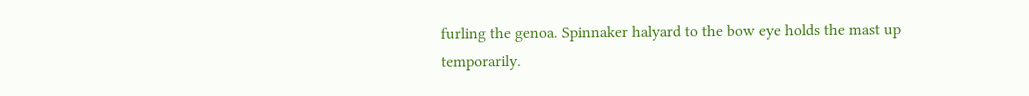furling the genoa. Spinnaker halyard to the bow eye holds the mast up temporarily.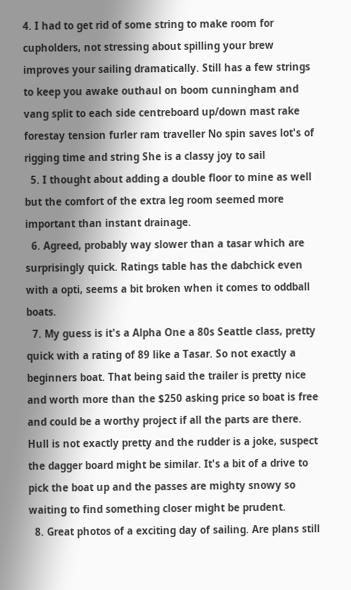4. I had to get rid of some string to make room for cupholders, not stressing about spilling your brew improves your sailing dramatically. Still has a few strings to keep you awake outhaul on boom cunningham and vang split to each side centreboard up/down mast rake forestay tension furler ram traveller No spin saves lot's of rigging time and string She is a classy joy to sail
  5. I thought about adding a double floor to mine as well but the comfort of the extra leg room seemed more important than instant drainage.
  6. Agreed, probably way slower than a tasar which are surprisingly quick. Ratings table has the dabchick even with a opti, seems a bit broken when it comes to oddball boats.
  7. My guess is it's a Alpha One a 80s Seattle class, pretty quick with a rating of 89 like a Tasar. So not exactly a beginners boat. That being said the trailer is pretty nice and worth more than the $250 asking price so boat is free and could be a worthy project if all the parts are there. Hull is not exactly pretty and the rudder is a joke, suspect the dagger board might be similar. It's a bit of a drive to pick the boat up and the passes are mighty snowy so waiting to find something closer might be prudent.
  8. Great photos of a exciting day of sailing. Are plans still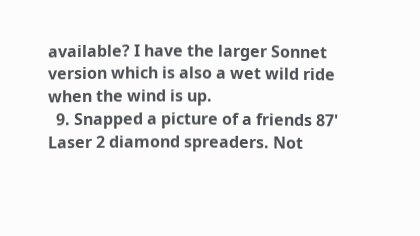available? I have the larger Sonnet version which is also a wet wild ride when the wind is up.
  9. Snapped a picture of a friends 87' Laser 2 diamond spreaders. Not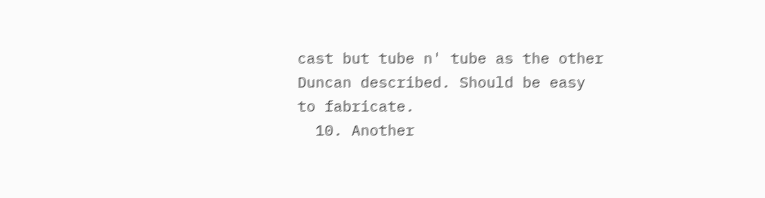cast but tube n' tube as the other Duncan described. Should be easy to fabricate.
  10. Another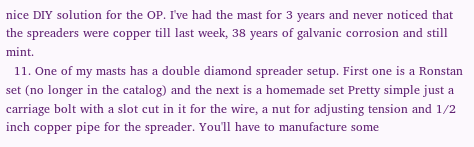nice DIY solution for the OP. I've had the mast for 3 years and never noticed that the spreaders were copper till last week, 38 years of galvanic corrosion and still mint.
  11. One of my masts has a double diamond spreader setup. First one is a Ronstan set (no longer in the catalog) and the next is a homemade set Pretty simple just a carriage bolt with a slot cut in it for the wire, a nut for adjusting tension and 1/2 inch copper pipe for the spreader. You'll have to manufacture some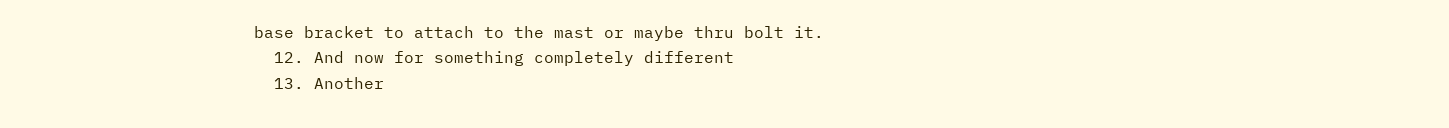base bracket to attach to the mast or maybe thru bolt it.
  12. And now for something completely different
  13. Another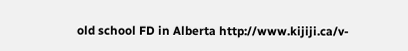old school FD in Alberta http://www.kijiji.ca/v-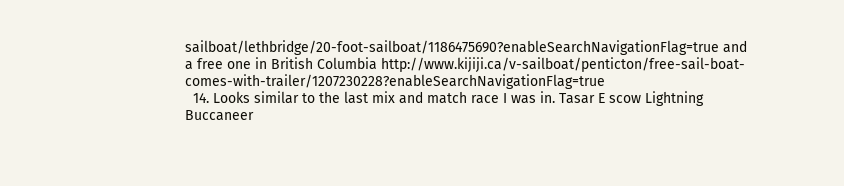sailboat/lethbridge/20-foot-sailboat/1186475690?enableSearchNavigationFlag=true and a free one in British Columbia http://www.kijiji.ca/v-sailboat/penticton/free-sail-boat-comes-with-trailer/1207230228?enableSearchNavigationFlag=true
  14. Looks similar to the last mix and match race I was in. Tasar E scow Lightning Buccaneer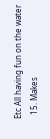Etc All having fun on the water
  15. Makes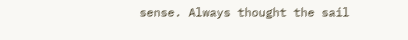sense. Always thought the sail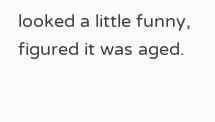looked a little funny, figured it was aged.